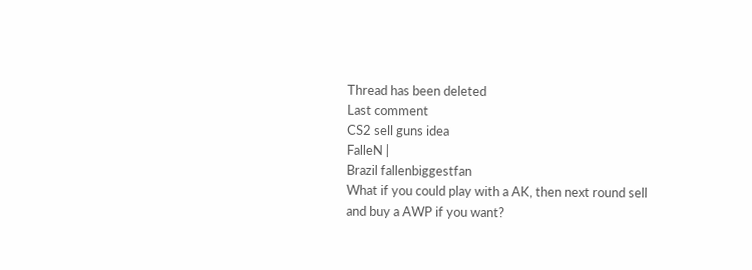Thread has been deleted
Last comment
CS2 sell guns idea
FalleN |
Brazil fallenbiggestfan
What if you could play with a AK, then next round sell and buy a AWP if you want?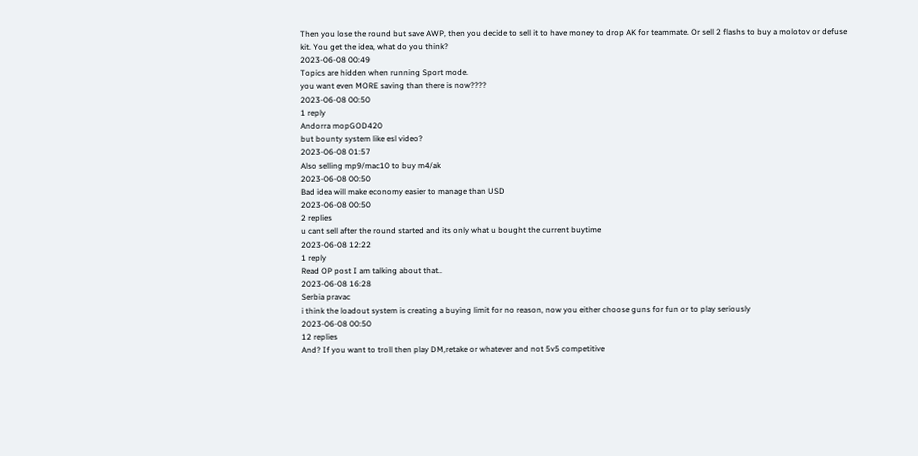Then you lose the round but save AWP, then you decide to sell it to have money to drop AK for teammate. Or sell 2 flashs to buy a molotov or defuse kit. You get the idea, what do you think?
2023-06-08 00:49
Topics are hidden when running Sport mode.
you want even MORE saving than there is now????
2023-06-08 00:50
1 reply
Andorra mopGOD420
but bounty system like esl video?
2023-06-08 01:57
Also selling mp9/mac10 to buy m4/ak
2023-06-08 00:50
Bad idea will make economy easier to manage than USD
2023-06-08 00:50
2 replies
u cant sell after the round started and its only what u bought the current buytime
2023-06-08 12:22
1 reply
Read OP post I am talking about that..
2023-06-08 16:28
Serbia pravac
i think the loadout system is creating a buying limit for no reason, now you either choose guns for fun or to play seriously
2023-06-08 00:50
12 replies
And? If you want to troll then play DM,retake or whatever and not 5v5 competitive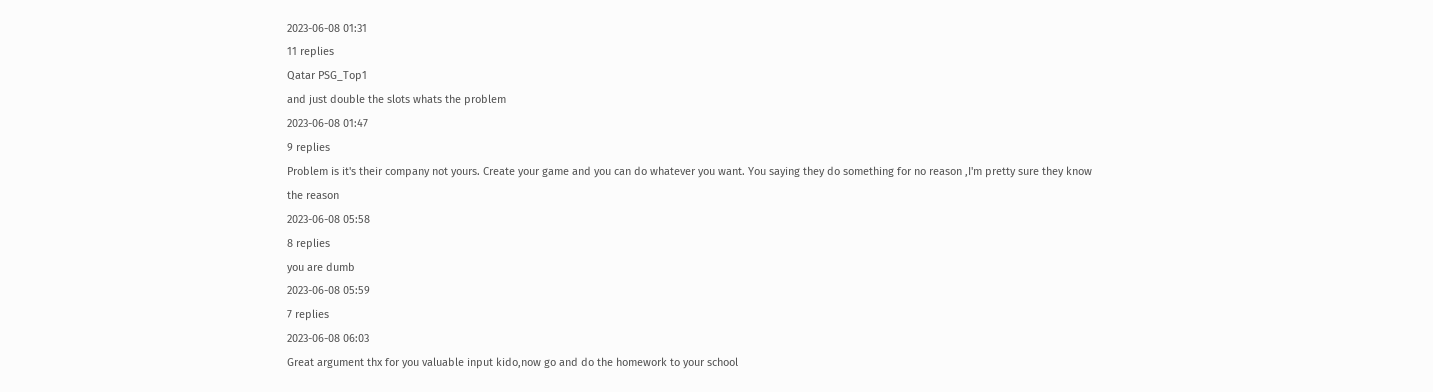2023-06-08 01:31
11 replies
Qatar PSG_Top1
and just double the slots whats the problem
2023-06-08 01:47
9 replies
Problem is it's their company not yours. Create your game and you can do whatever you want. You saying they do something for no reason ,I'm pretty sure they know the reason
2023-06-08 05:58
8 replies
you are dumb
2023-06-08 05:59
7 replies
2023-06-08 06:03
Great argument thx for you valuable input kido,now go and do the homework to your school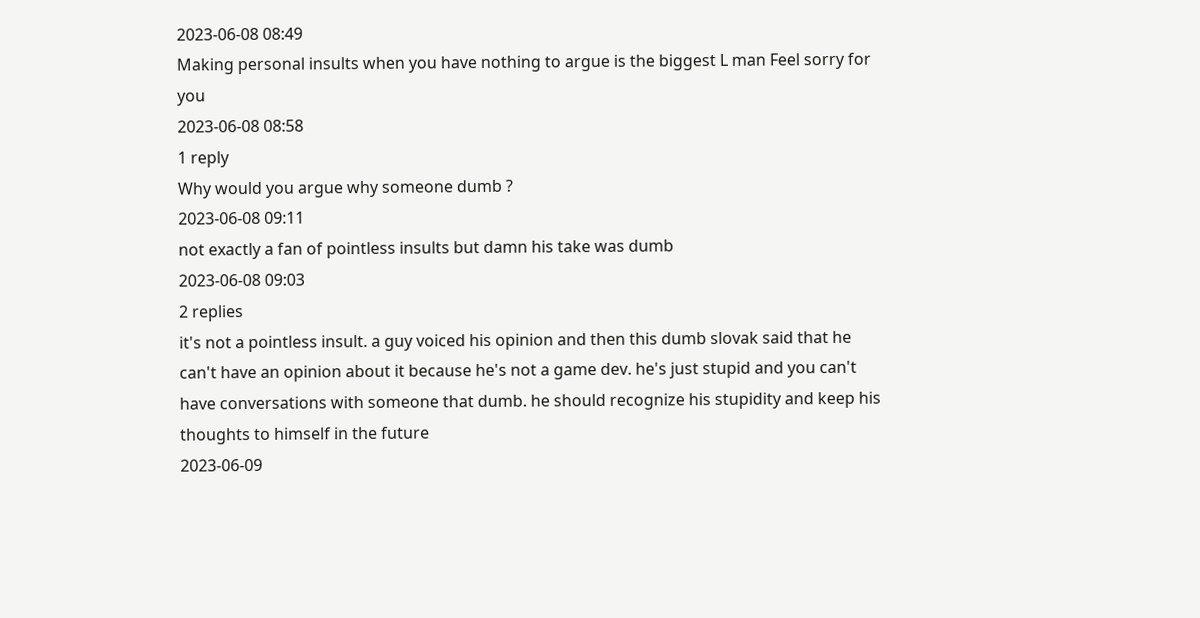2023-06-08 08:49
Making personal insults when you have nothing to argue is the biggest L man Feel sorry for you
2023-06-08 08:58
1 reply
Why would you argue why someone dumb ?
2023-06-08 09:11
not exactly a fan of pointless insults but damn his take was dumb
2023-06-08 09:03
2 replies
it's not a pointless insult. a guy voiced his opinion and then this dumb slovak said that he can't have an opinion about it because he's not a game dev. he's just stupid and you can't have conversations with someone that dumb. he should recognize his stupidity and keep his thoughts to himself in the future
2023-06-09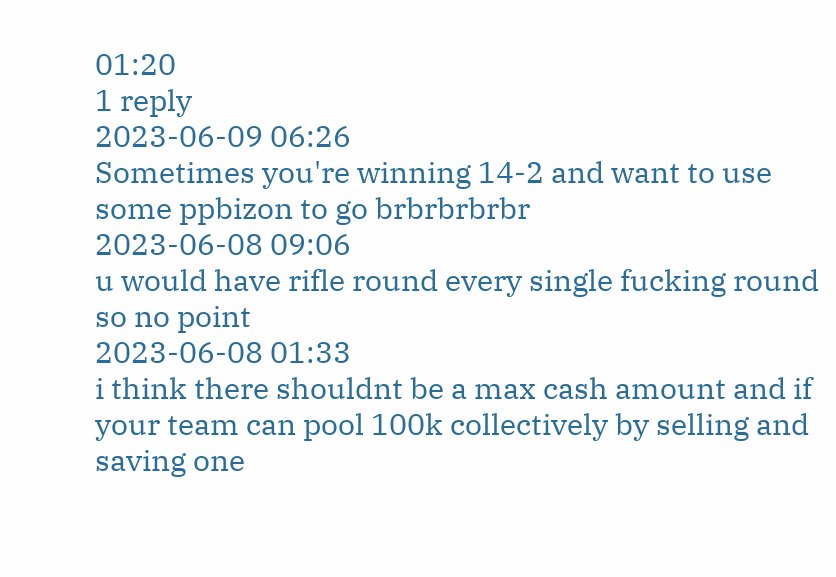01:20
1 reply
2023-06-09 06:26
Sometimes you're winning 14-2 and want to use some ppbizon to go brbrbrbrbr
2023-06-08 09:06
u would have rifle round every single fucking round so no point
2023-06-08 01:33
i think there shouldnt be a max cash amount and if your team can pool 100k collectively by selling and saving one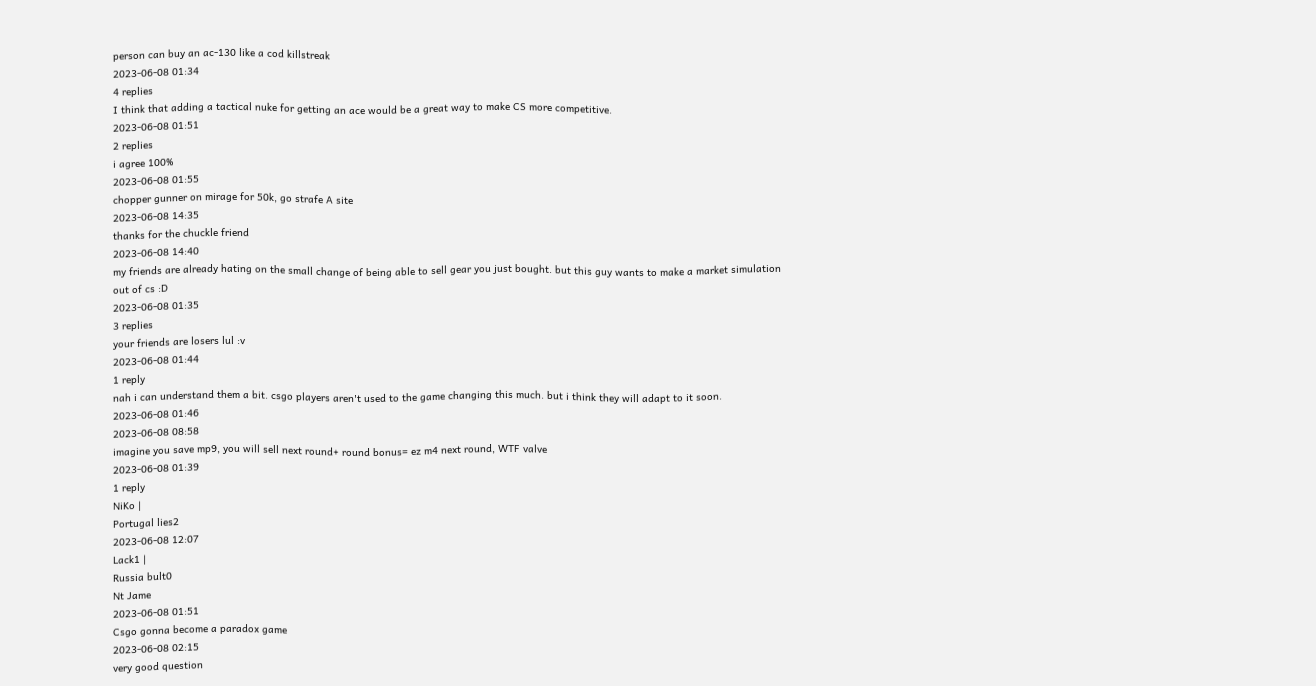person can buy an ac-130 like a cod killstreak
2023-06-08 01:34
4 replies
I think that adding a tactical nuke for getting an ace would be a great way to make CS more competitive.
2023-06-08 01:51
2 replies
i agree 100%
2023-06-08 01:55
chopper gunner on mirage for 50k, go strafe A site
2023-06-08 14:35
thanks for the chuckle friend
2023-06-08 14:40
my friends are already hating on the small change of being able to sell gear you just bought. but this guy wants to make a market simulation out of cs :D
2023-06-08 01:35
3 replies
your friends are losers lul :v
2023-06-08 01:44
1 reply
nah i can understand them a bit. csgo players aren't used to the game changing this much. but i think they will adapt to it soon.
2023-06-08 01:46
2023-06-08 08:58
imagine you save mp9, you will sell next round+ round bonus= ez m4 next round, WTF valve
2023-06-08 01:39
1 reply
NiKo |
Portugal lies2
2023-06-08 12:07
Lack1 |
Russia bult0
Nt Jame
2023-06-08 01:51
Csgo gonna become a paradox game
2023-06-08 02:15
very good question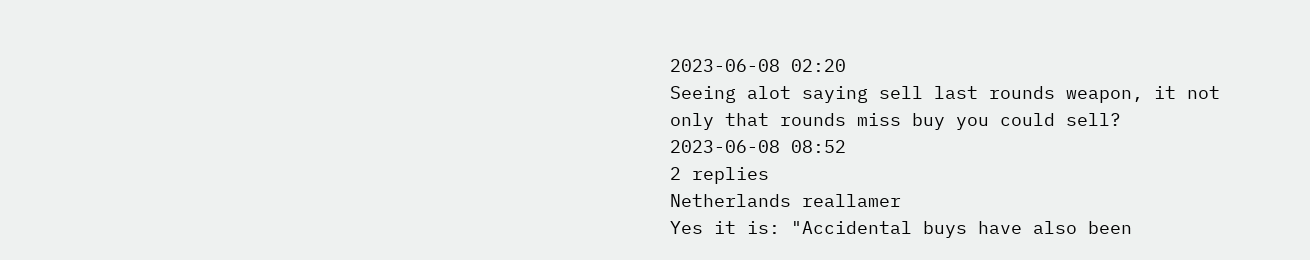2023-06-08 02:20
Seeing alot saying sell last rounds weapon, it not only that rounds miss buy you could sell?
2023-06-08 08:52
2 replies
Netherlands reallamer
Yes it is: "Accidental buys have also been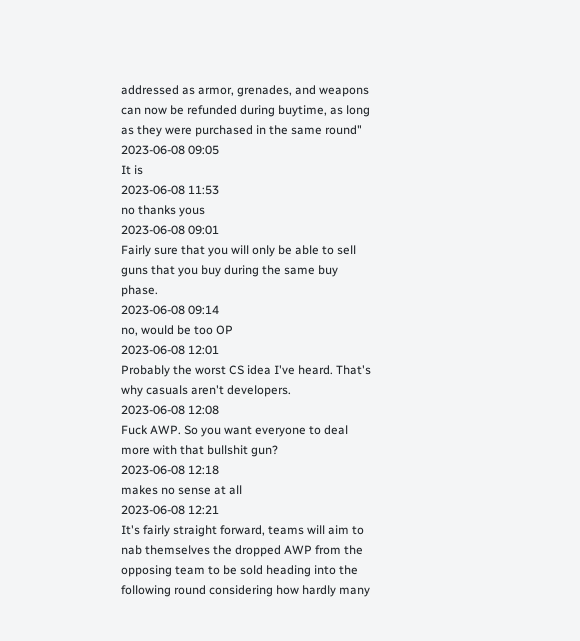addressed as armor, grenades, and weapons can now be refunded during buytime, as long as they were purchased in the same round"
2023-06-08 09:05
It is
2023-06-08 11:53
no thanks yous
2023-06-08 09:01
Fairly sure that you will only be able to sell guns that you buy during the same buy phase.
2023-06-08 09:14
no, would be too OP
2023-06-08 12:01
Probably the worst CS idea I've heard. That's why casuals aren't developers.
2023-06-08 12:08
Fuck AWP. So you want everyone to deal more with that bullshit gun?
2023-06-08 12:18
makes no sense at all
2023-06-08 12:21
It's fairly straight forward, teams will aim to nab themselves the dropped AWP from the opposing team to be sold heading into the following round considering how hardly many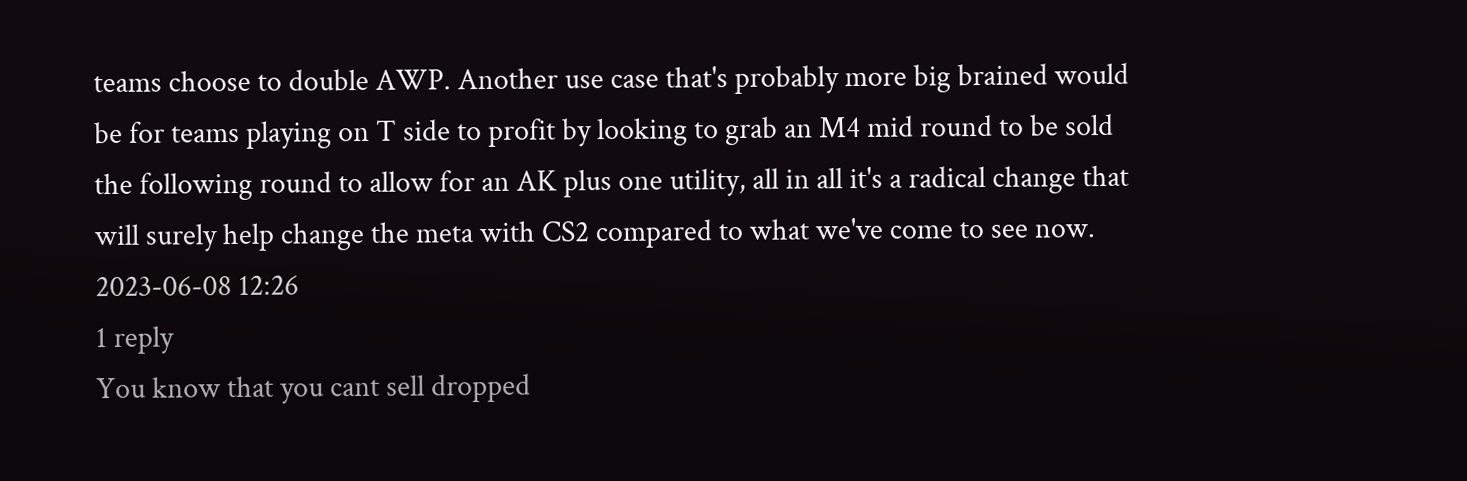teams choose to double AWP. Another use case that's probably more big brained would be for teams playing on T side to profit by looking to grab an M4 mid round to be sold the following round to allow for an AK plus one utility, all in all it's a radical change that will surely help change the meta with CS2 compared to what we've come to see now.
2023-06-08 12:26
1 reply
You know that you cant sell dropped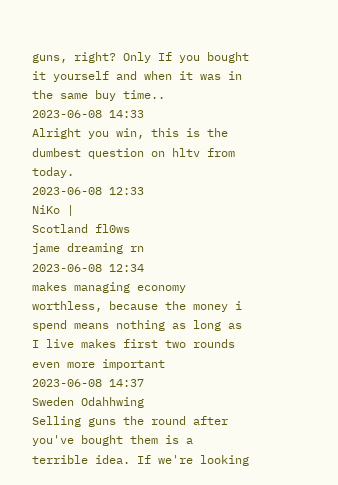guns, right? Only If you bought it yourself and when it was in the same buy time..
2023-06-08 14:33
Alright you win, this is the dumbest question on hltv from today.
2023-06-08 12:33
NiKo |
Scotland fl0ws
jame dreaming rn
2023-06-08 12:34
makes managing economy worthless, because the money i spend means nothing as long as I live makes first two rounds even more important
2023-06-08 14:37
Sweden Odahhwing
Selling guns the round after you've bought them is a terrible idea. If we're looking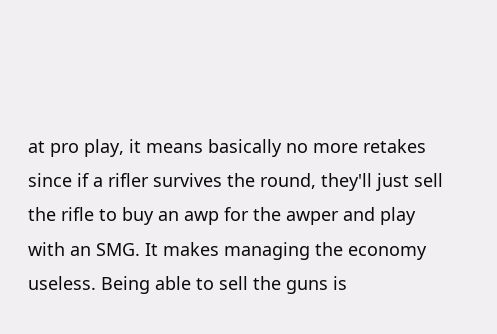at pro play, it means basically no more retakes since if a rifler survives the round, they'll just sell the rifle to buy an awp for the awper and play with an SMG. It makes managing the economy useless. Being able to sell the guns is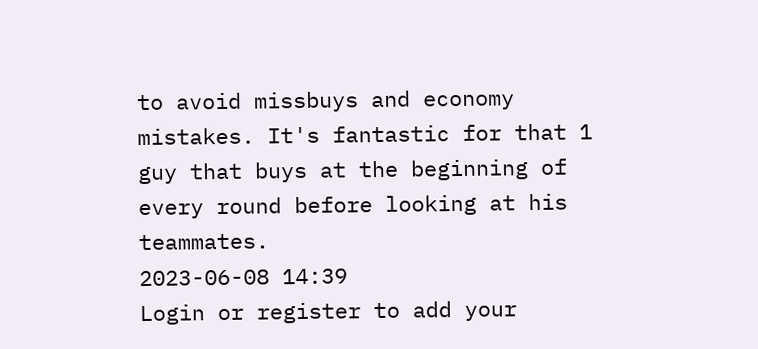to avoid missbuys and economy mistakes. It's fantastic for that 1 guy that buys at the beginning of every round before looking at his teammates.
2023-06-08 14:39
Login or register to add your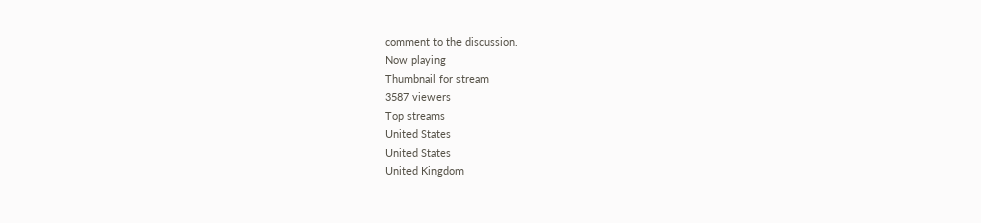comment to the discussion.
Now playing
Thumbnail for stream
3587 viewers
Top streams
United States
United States
United Kingdom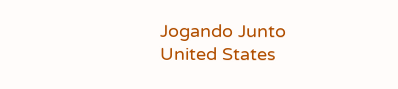Jogando Junto
United States